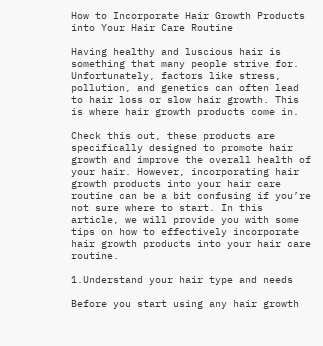How to Incorporate Hair Growth Products into Your Hair Care Routine

Having healthy and luscious hair is something that many people strive for. Unfortunately, factors like stress, pollution, and genetics can often lead to hair loss or slow hair growth. This is where hair growth products come in.

Check this out, these products are specifically designed to promote hair growth and improve the overall health of your hair. However, incorporating hair growth products into your hair care routine can be a bit confusing if you’re not sure where to start. In this article, we will provide you with some tips on how to effectively incorporate hair growth products into your hair care routine.

1.Understand your hair type and needs

Before you start using any hair growth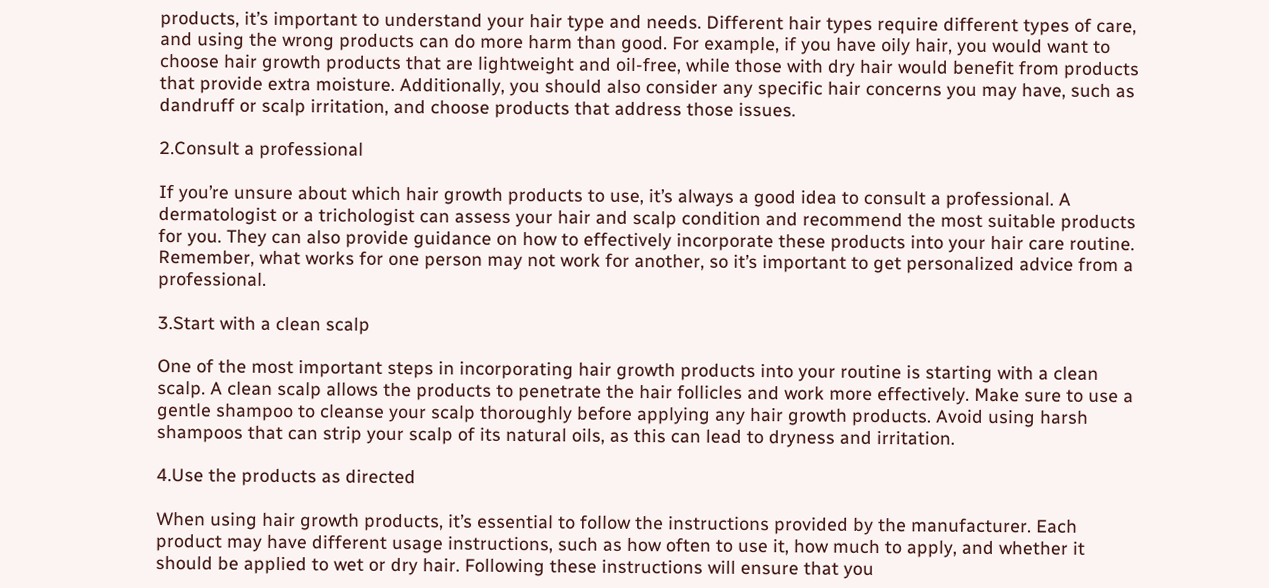products, it’s important to understand your hair type and needs. Different hair types require different types of care, and using the wrong products can do more harm than good. For example, if you have oily hair, you would want to choose hair growth products that are lightweight and oil-free, while those with dry hair would benefit from products that provide extra moisture. Additionally, you should also consider any specific hair concerns you may have, such as dandruff or scalp irritation, and choose products that address those issues.

2.Consult a professional

If you’re unsure about which hair growth products to use, it’s always a good idea to consult a professional. A dermatologist or a trichologist can assess your hair and scalp condition and recommend the most suitable products for you. They can also provide guidance on how to effectively incorporate these products into your hair care routine. Remember, what works for one person may not work for another, so it’s important to get personalized advice from a professional.

3.Start with a clean scalp

One of the most important steps in incorporating hair growth products into your routine is starting with a clean scalp. A clean scalp allows the products to penetrate the hair follicles and work more effectively. Make sure to use a gentle shampoo to cleanse your scalp thoroughly before applying any hair growth products. Avoid using harsh shampoos that can strip your scalp of its natural oils, as this can lead to dryness and irritation.

4.Use the products as directed

When using hair growth products, it’s essential to follow the instructions provided by the manufacturer. Each product may have different usage instructions, such as how often to use it, how much to apply, and whether it should be applied to wet or dry hair. Following these instructions will ensure that you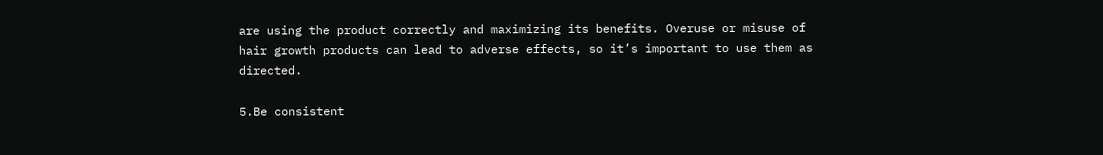are using the product correctly and maximizing its benefits. Overuse or misuse of hair growth products can lead to adverse effects, so it’s important to use them as directed.

5.Be consistent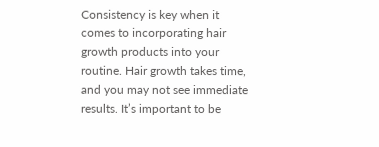Consistency is key when it comes to incorporating hair growth products into your routine. Hair growth takes time, and you may not see immediate results. It’s important to be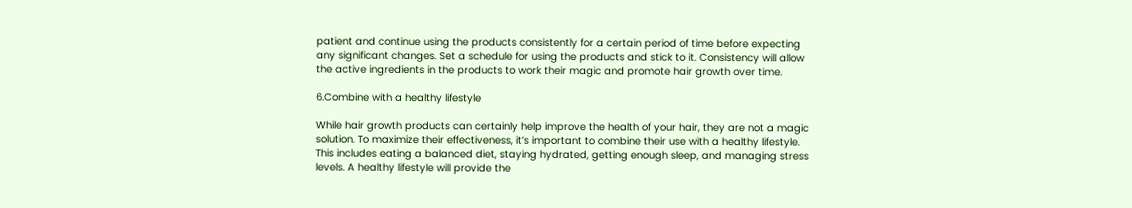patient and continue using the products consistently for a certain period of time before expecting any significant changes. Set a schedule for using the products and stick to it. Consistency will allow the active ingredients in the products to work their magic and promote hair growth over time.

6.Combine with a healthy lifestyle

While hair growth products can certainly help improve the health of your hair, they are not a magic solution. To maximize their effectiveness, it’s important to combine their use with a healthy lifestyle. This includes eating a balanced diet, staying hydrated, getting enough sleep, and managing stress levels. A healthy lifestyle will provide the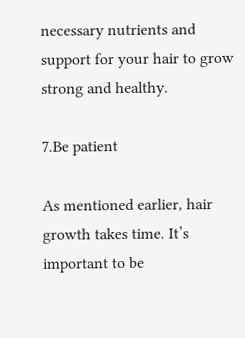necessary nutrients and support for your hair to grow strong and healthy.

7.Be patient

As mentioned earlier, hair growth takes time. It’s important to be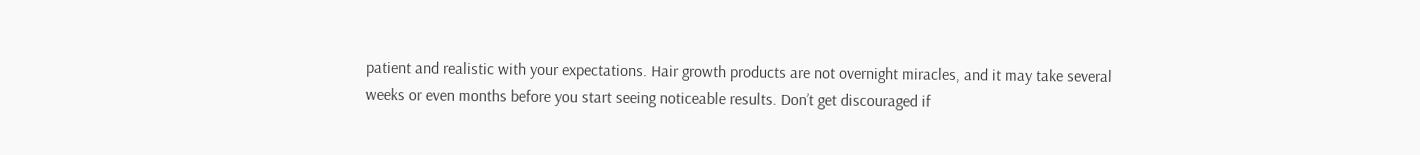patient and realistic with your expectations. Hair growth products are not overnight miracles, and it may take several weeks or even months before you start seeing noticeable results. Don’t get discouraged if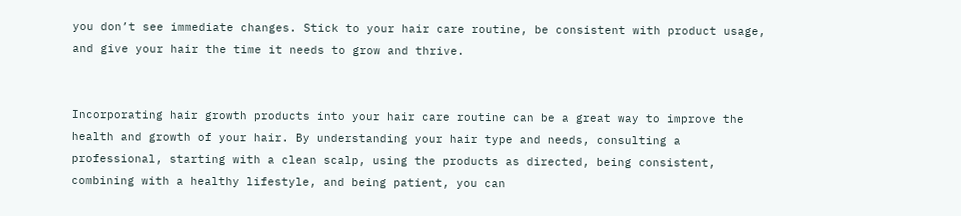you don’t see immediate changes. Stick to your hair care routine, be consistent with product usage, and give your hair the time it needs to grow and thrive.


Incorporating hair growth products into your hair care routine can be a great way to improve the health and growth of your hair. By understanding your hair type and needs, consulting a professional, starting with a clean scalp, using the products as directed, being consistent, combining with a healthy lifestyle, and being patient, you can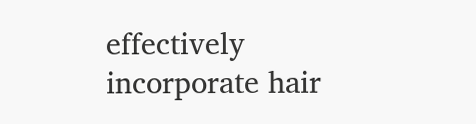effectively incorporate hair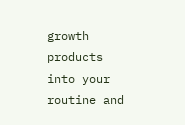growth products into your routine and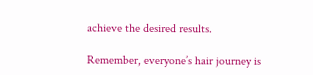achieve the desired results.

Remember, everyone’s hair journey is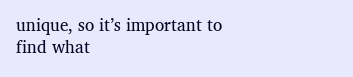unique, so it’s important to find what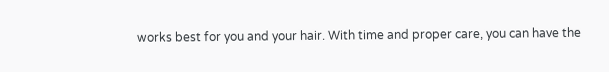works best for you and your hair. With time and proper care, you can have the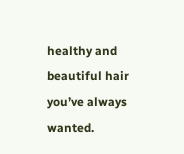healthy and beautiful hair you’ve always wanted.